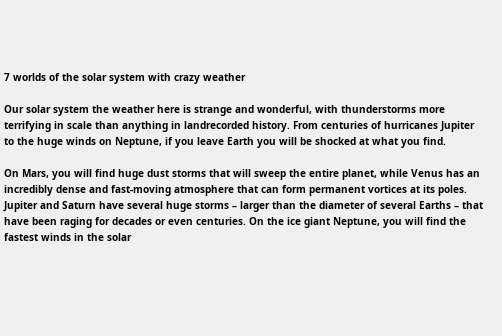7 worlds of the solar system with crazy weather

Our solar system the weather here is strange and wonderful, with thunderstorms more terrifying in scale than anything in landrecorded history. From centuries of hurricanes Jupiter to the huge winds on Neptune, if you leave Earth you will be shocked at what you find.

On Mars, you will find huge dust storms that will sweep the entire planet, while Venus has an incredibly dense and fast-moving atmosphere that can form permanent vortices at its poles. Jupiter and Saturn have several huge storms – larger than the diameter of several Earths – that have been raging for decades or even centuries. On the ice giant Neptune, you will find the fastest winds in the solar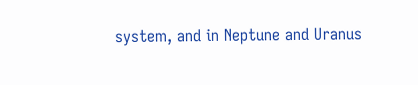system, and in Neptune and Uranus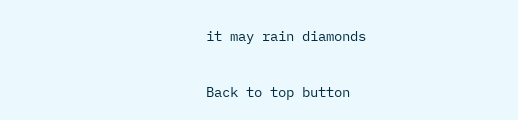it may rain diamonds

Back to top button